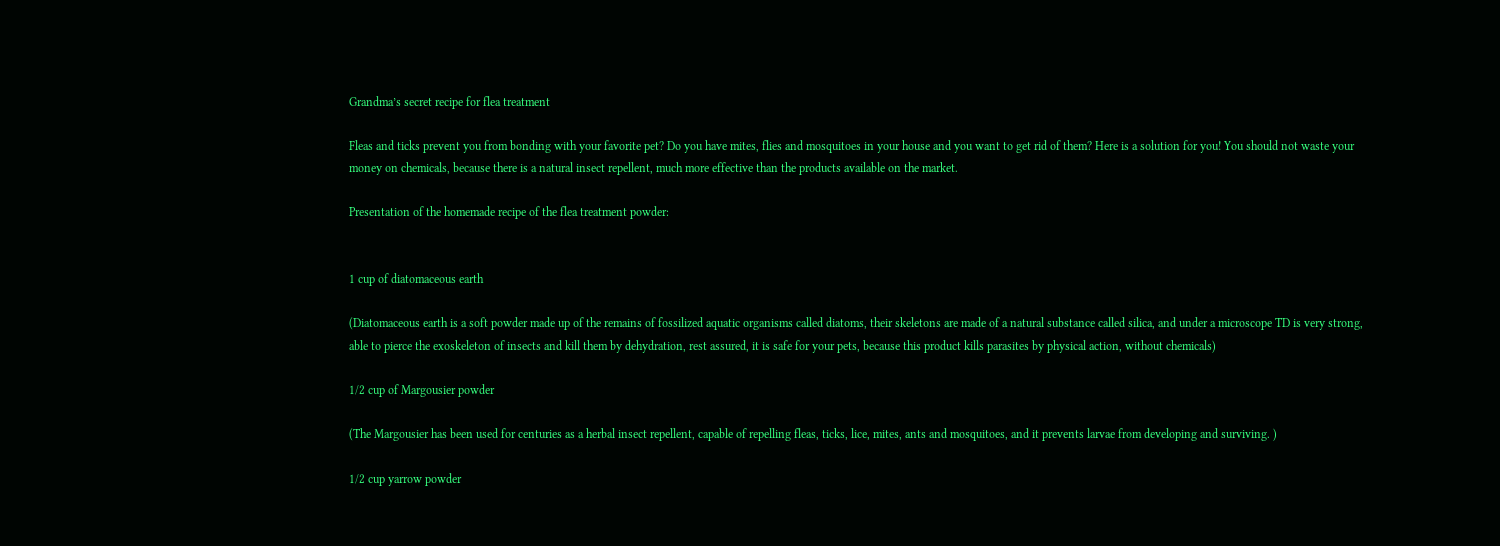Grandma’s secret recipe for flea treatment

Fleas and ticks prevent you from bonding with your favorite pet? Do you have mites, flies and mosquitoes in your house and you want to get rid of them? Here is a solution for you! You should not waste your money on chemicals, because there is a natural insect repellent, much more effective than the products available on the market.

Presentation of the homemade recipe of the flea treatment powder:


1 cup of diatomaceous earth

(Diatomaceous earth is a soft powder made up of the remains of fossilized aquatic organisms called diatoms, their skeletons are made of a natural substance called silica, and under a microscope TD is very strong, able to pierce the exoskeleton of insects and kill them by dehydration, rest assured, it is safe for your pets, because this product kills parasites by physical action, without chemicals)

1/2 cup of Margousier powder

(The Margousier has been used for centuries as a herbal insect repellent, capable of repelling fleas, ticks, lice, mites, ants and mosquitoes, and it prevents larvae from developing and surviving. )

1/2 cup yarrow powder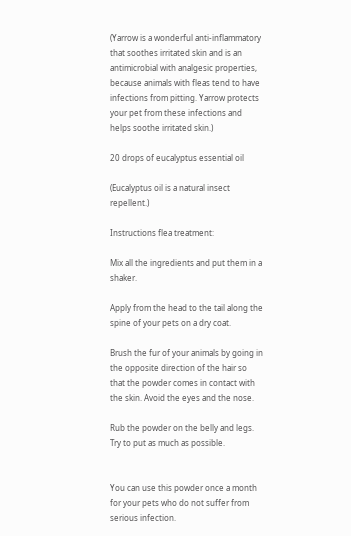(Yarrow is a wonderful anti-inflammatory that soothes irritated skin and is an antimicrobial with analgesic properties, because animals with fleas tend to have infections from pitting. Yarrow protects your pet from these infections and helps soothe irritated skin.)

20 drops of eucalyptus essential oil

(Eucalyptus oil is a natural insect repellent.)

Instructions flea treatment:

Mix all the ingredients and put them in a shaker.

Apply from the head to the tail along the spine of your pets on a dry coat.

Brush the fur of your animals by going in the opposite direction of the hair so that the powder comes in contact with the skin. Avoid the eyes and the nose.

Rub the powder on the belly and legs. Try to put as much as possible.


You can use this powder once a month for your pets who do not suffer from serious infection.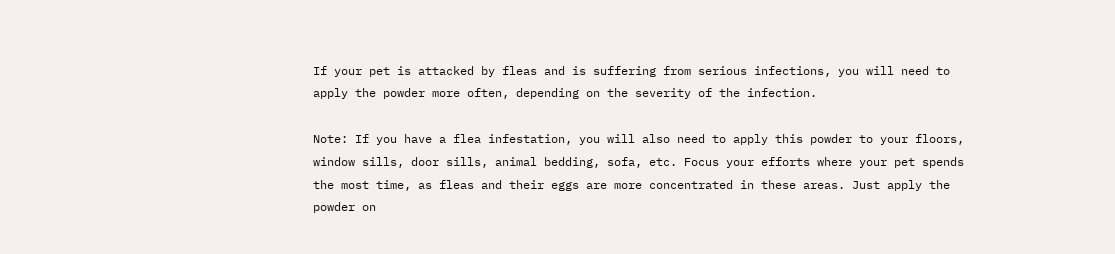If your pet is attacked by fleas and is suffering from serious infections, you will need to apply the powder more often, depending on the severity of the infection.

Note: If you have a flea infestation, you will also need to apply this powder to your floors, window sills, door sills, animal bedding, sofa, etc. Focus your efforts where your pet spends the most time, as fleas and their eggs are more concentrated in these areas. Just apply the powder on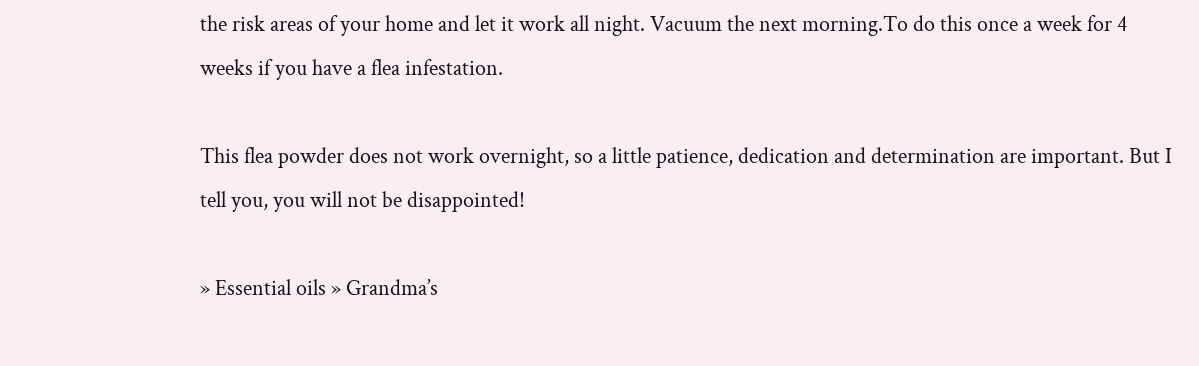the risk areas of your home and let it work all night. Vacuum the next morning.To do this once a week for 4 weeks if you have a flea infestation.

This flea powder does not work overnight, so a little patience, dedication and determination are important. But I tell you, you will not be disappointed!

» Essential oils » Grandma’s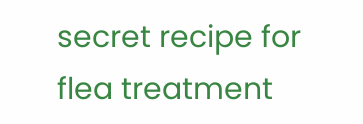secret recipe for flea treatment